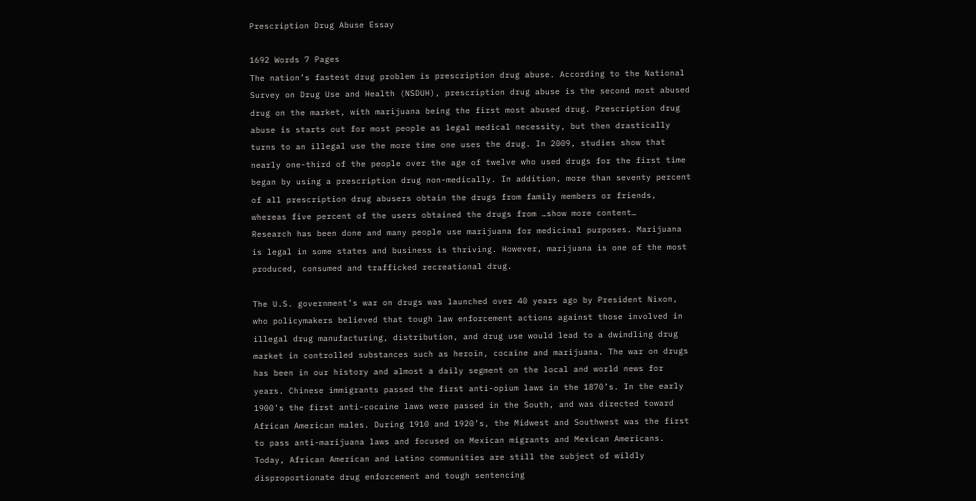Prescription Drug Abuse Essay

1692 Words 7 Pages
The nation’s fastest drug problem is prescription drug abuse. According to the National Survey on Drug Use and Health (NSDUH), prescription drug abuse is the second most abused drug on the market, with marijuana being the first most abused drug. Prescription drug abuse is starts out for most people as legal medical necessity, but then drastically turns to an illegal use the more time one uses the drug. In 2009, studies show that nearly one-third of the people over the age of twelve who used drugs for the first time began by using a prescription drug non-medically. In addition, more than seventy percent of all prescription drug abusers obtain the drugs from family members or friends, whereas five percent of the users obtained the drugs from …show more content…
Research has been done and many people use marijuana for medicinal purposes. Marijuana is legal in some states and business is thriving. However, marijuana is one of the most produced, consumed and trafficked recreational drug.

The U.S. government’s war on drugs was launched over 40 years ago by President Nixon, who policymakers believed that tough law enforcement actions against those involved in illegal drug manufacturing, distribution, and drug use would lead to a dwindling drug market in controlled substances such as heroin, cocaine and marijuana. The war on drugs has been in our history and almost a daily segment on the local and world news for years. Chinese immigrants passed the first anti-opium laws in the 1870’s. In the early 1900’s the first anti-cocaine laws were passed in the South, and was directed toward African American males. During 1910 and 1920’s, the Midwest and Southwest was the first to pass anti-marijuana laws and focused on Mexican migrants and Mexican Americans. Today, African American and Latino communities are still the subject of wildly disproportionate drug enforcement and tough sentencing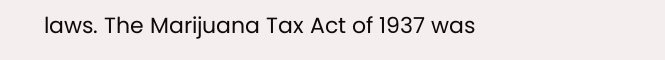laws. The Marijuana Tax Act of 1937 was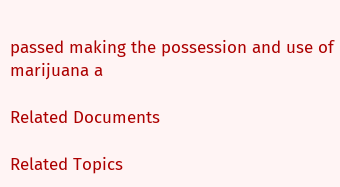passed making the possession and use of marijuana a

Related Documents

Related Topics